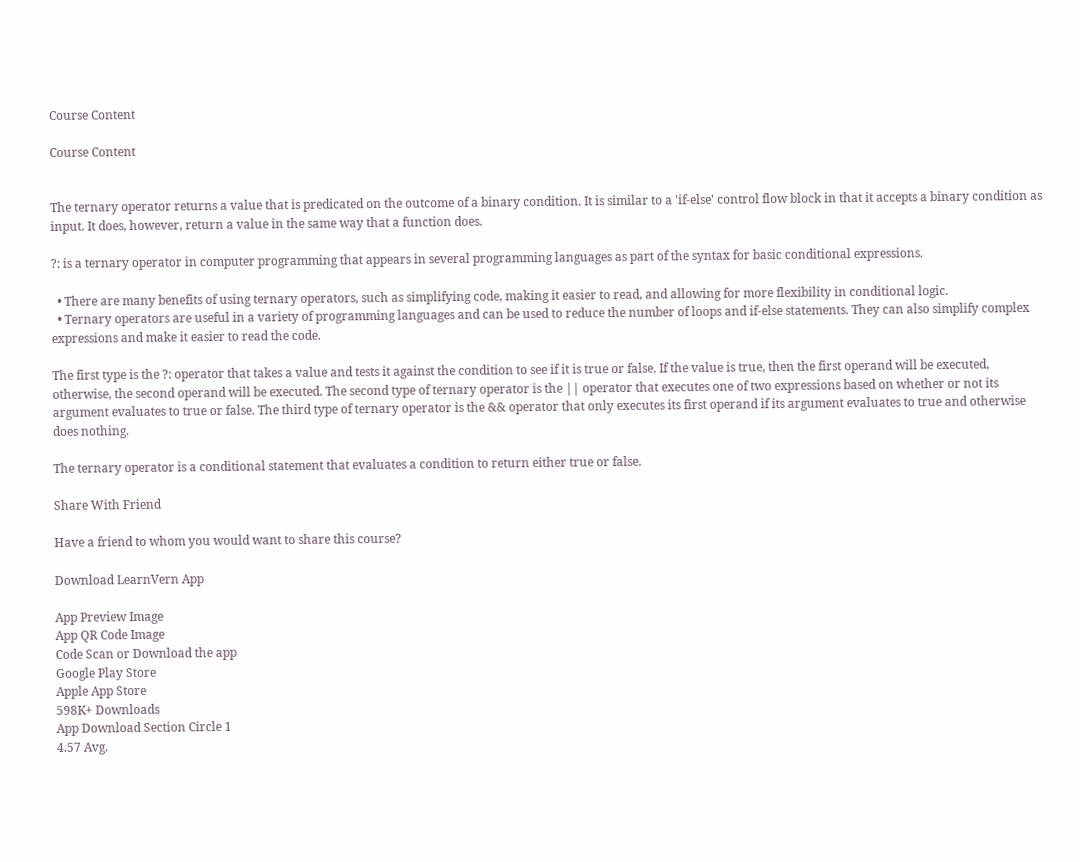Course Content

Course Content


The ternary operator returns a value that is predicated on the outcome of a binary condition. It is similar to a 'if-else' control flow block in that it accepts a binary condition as input. It does, however, return a value in the same way that a function does.

?: is a ternary operator in computer programming that appears in several programming languages as part of the syntax for basic conditional expressions.

  • There are many benefits of using ternary operators, such as simplifying code, making it easier to read, and allowing for more flexibility in conditional logic.
  • Ternary operators are useful in a variety of programming languages and can be used to reduce the number of loops and if-else statements. They can also simplify complex expressions and make it easier to read the code.

The first type is the ?: operator that takes a value and tests it against the condition to see if it is true or false. If the value is true, then the first operand will be executed, otherwise, the second operand will be executed. The second type of ternary operator is the || operator that executes one of two expressions based on whether or not its argument evaluates to true or false. The third type of ternary operator is the && operator that only executes its first operand if its argument evaluates to true and otherwise does nothing.

The ternary operator is a conditional statement that evaluates a condition to return either true or false.

Share With Friend

Have a friend to whom you would want to share this course?

Download LearnVern App

App Preview Image
App QR Code Image
Code Scan or Download the app
Google Play Store
Apple App Store
598K+ Downloads
App Download Section Circle 1
4.57 Avg.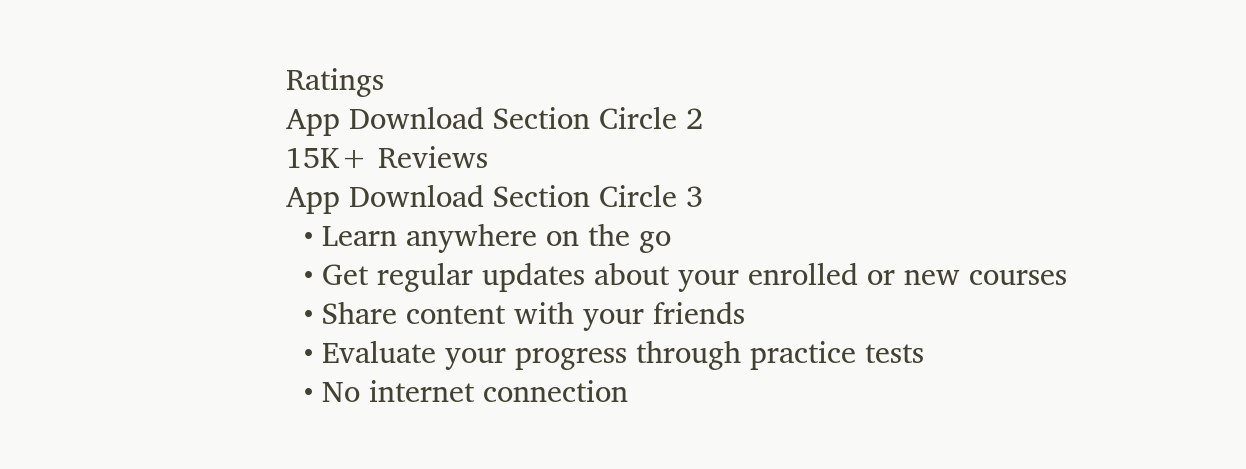Ratings
App Download Section Circle 2
15K+ Reviews
App Download Section Circle 3
  • Learn anywhere on the go
  • Get regular updates about your enrolled or new courses
  • Share content with your friends
  • Evaluate your progress through practice tests
  • No internet connection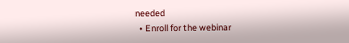needed
  • Enroll for the webinar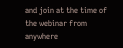and join at the time of the webinar from anywhere